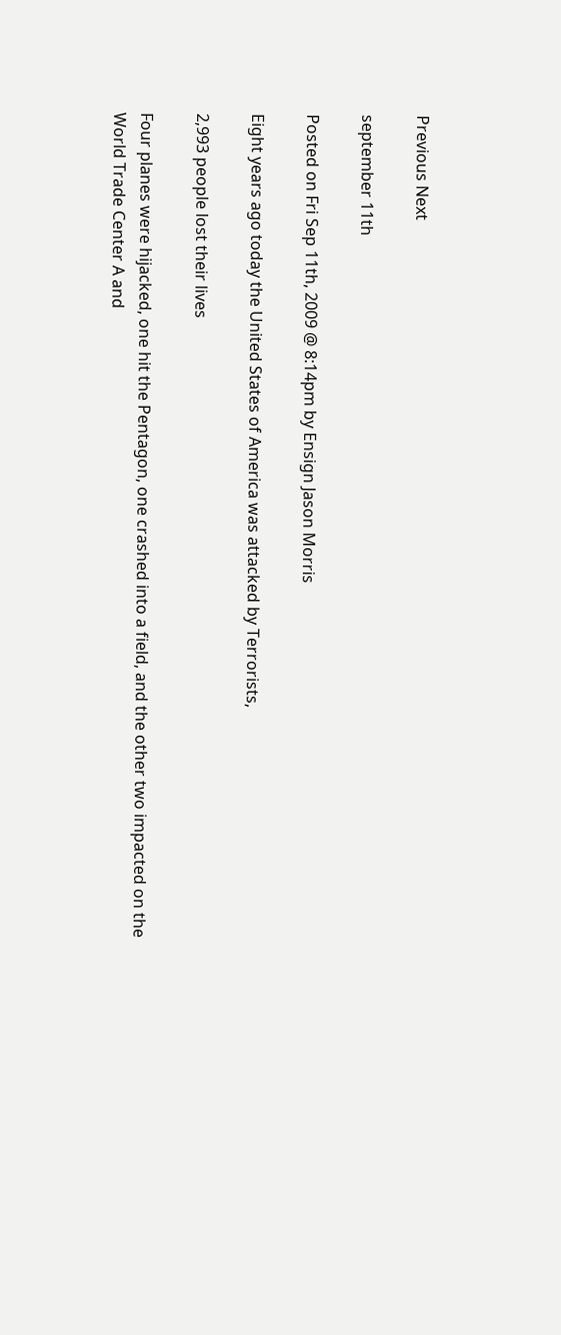Previous Next

september 11th

Posted on Fri Sep 11th, 2009 @ 8:14pm by Ensign Jason Morris

Eight years ago today the United States of America was attacked by Terrorists,

2,993 people lost their lives

Four planes were hijacked, one hit the Pentagon, one crashed into a field, and the other two impacted on the World Trade Center A and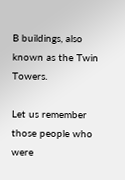B buildings, also known as the Twin Towers.

Let us remember those people who were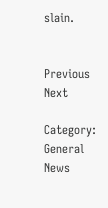slain.


Previous Next

Category: General News